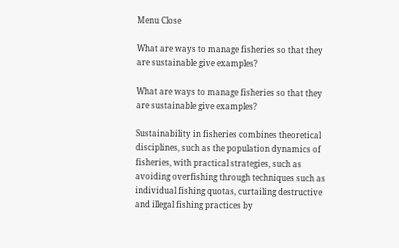Menu Close

What are ways to manage fisheries so that they are sustainable give examples?

What are ways to manage fisheries so that they are sustainable give examples?

Sustainability in fisheries combines theoretical disciplines, such as the population dynamics of fisheries, with practical strategies, such as avoiding overfishing through techniques such as individual fishing quotas, curtailing destructive and illegal fishing practices by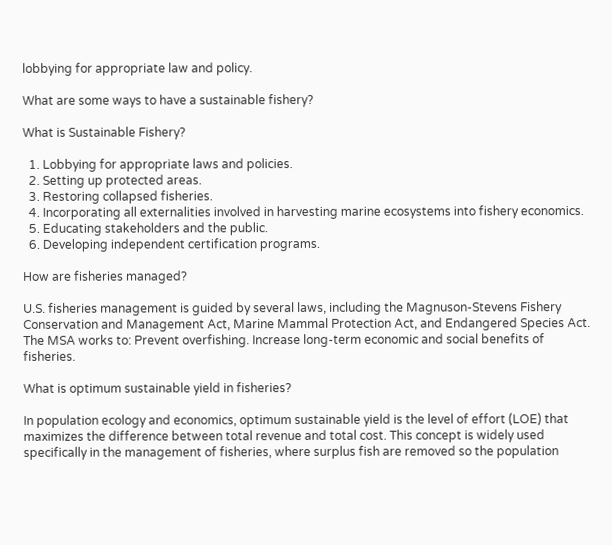lobbying for appropriate law and policy.

What are some ways to have a sustainable fishery?

What is Sustainable Fishery?

  1. Lobbying for appropriate laws and policies.
  2. Setting up protected areas.
  3. Restoring collapsed fisheries.
  4. Incorporating all externalities involved in harvesting marine ecosystems into fishery economics.
  5. Educating stakeholders and the public.
  6. Developing independent certification programs.

How are fisheries managed?

U.S. fisheries management is guided by several laws, including the Magnuson-Stevens Fishery Conservation and Management Act, Marine Mammal Protection Act, and Endangered Species Act. The MSA works to: Prevent overfishing. Increase long-term economic and social benefits of fisheries.

What is optimum sustainable yield in fisheries?

In population ecology and economics, optimum sustainable yield is the level of effort (LOE) that maximizes the difference between total revenue and total cost. This concept is widely used specifically in the management of fisheries, where surplus fish are removed so the population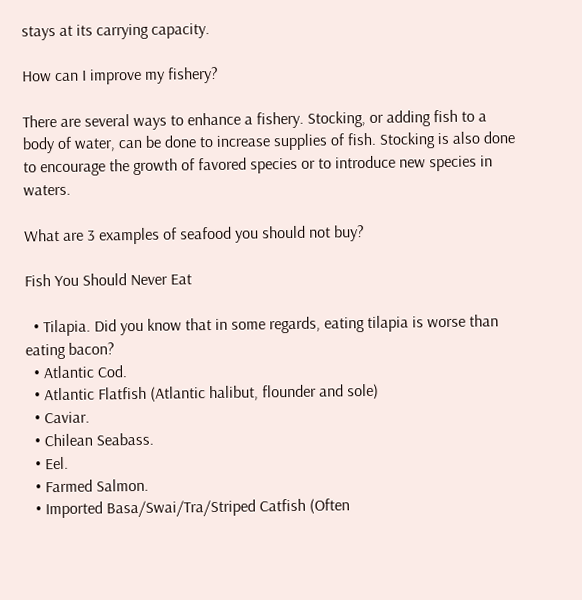stays at its carrying capacity.

How can I improve my fishery?

There are several ways to enhance a fishery. Stocking, or adding fish to a body of water, can be done to increase supplies of fish. Stocking is also done to encourage the growth of favored species or to introduce new species in waters.

What are 3 examples of seafood you should not buy?

Fish You Should Never Eat

  • Tilapia. Did you know that in some regards, eating tilapia is worse than eating bacon?
  • Atlantic Cod.
  • Atlantic Flatfish (Atlantic halibut, flounder and sole)
  • Caviar.
  • Chilean Seabass.
  • Eel.
  • Farmed Salmon.
  • Imported Basa/Swai/Tra/Striped Catfish (Often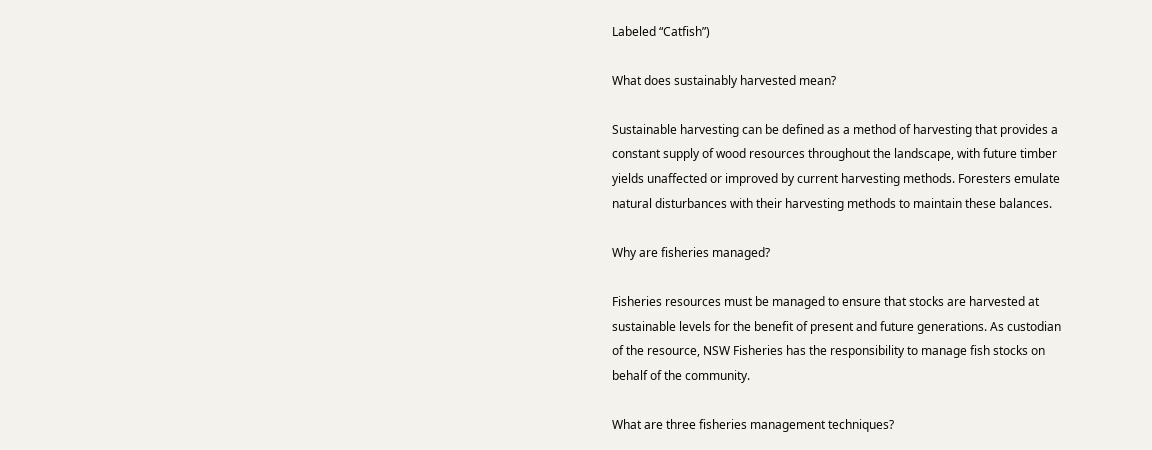Labeled “Catfish”)

What does sustainably harvested mean?

Sustainable harvesting can be defined as a method of harvesting that provides a constant supply of wood resources throughout the landscape, with future timber yields unaffected or improved by current harvesting methods. Foresters emulate natural disturbances with their harvesting methods to maintain these balances.

Why are fisheries managed?

Fisheries resources must be managed to ensure that stocks are harvested at sustainable levels for the benefit of present and future generations. As custodian of the resource, NSW Fisheries has the responsibility to manage fish stocks on behalf of the community.

What are three fisheries management techniques?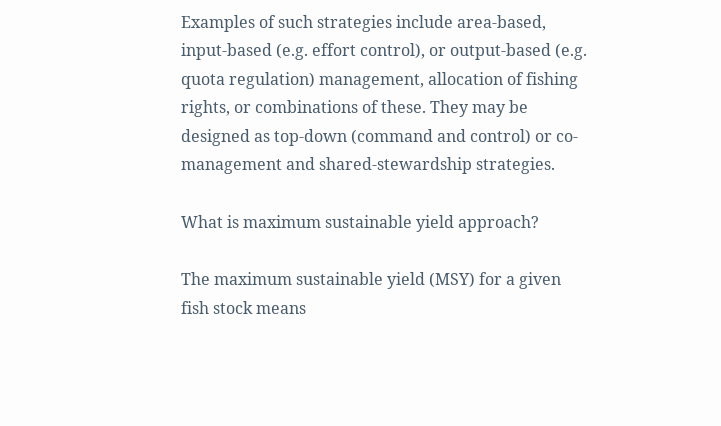Examples of such strategies include area-based, input-based (e.g. effort control), or output-based (e.g. quota regulation) management, allocation of fishing rights, or combinations of these. They may be designed as top-down (command and control) or co-management and shared-stewardship strategies.

What is maximum sustainable yield approach?

The maximum sustainable yield (MSY) for a given fish stock means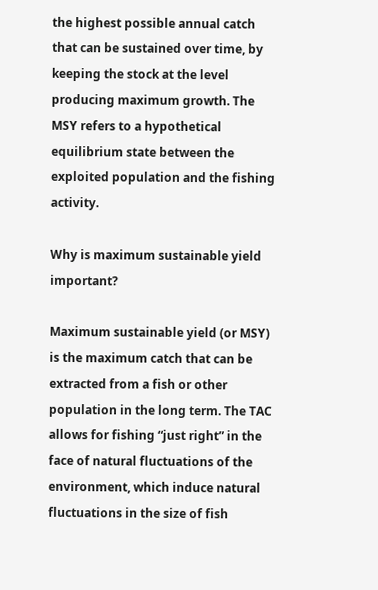the highest possible annual catch that can be sustained over time, by keeping the stock at the level producing maximum growth. The MSY refers to a hypothetical equilibrium state between the exploited population and the fishing activity.

Why is maximum sustainable yield important?

Maximum sustainable yield (or MSY) is the maximum catch that can be extracted from a fish or other population in the long term. The TAC allows for fishing “just right” in the face of natural fluctuations of the environment, which induce natural fluctuations in the size of fish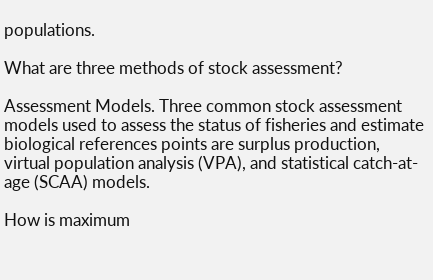populations.

What are three methods of stock assessment?

Assessment Models. Three common stock assessment models used to assess the status of fisheries and estimate biological references points are surplus production, virtual population analysis (VPA), and statistical catch-at-age (SCAA) models.

How is maximum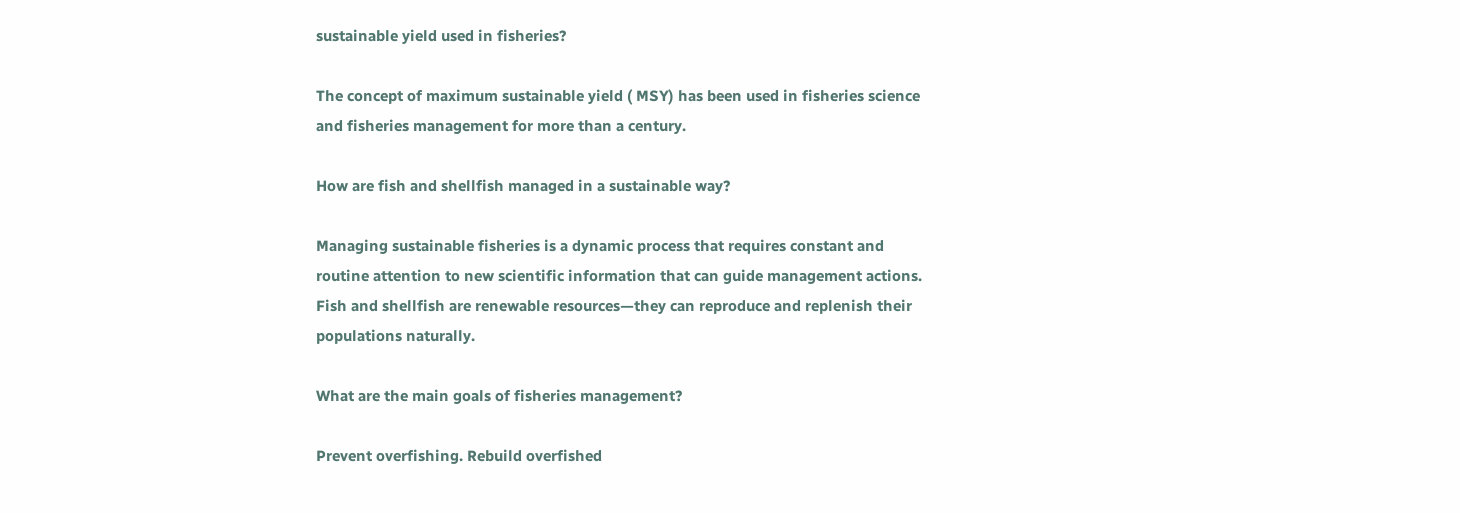sustainable yield used in fisheries?

The concept of maximum sustainable yield ( MSY) has been used in fisheries science and fisheries management for more than a century.

How are fish and shellfish managed in a sustainable way?

Managing sustainable fisheries is a dynamic process that requires constant and routine attention to new scientific information that can guide management actions. Fish and shellfish are renewable resources—they can reproduce and replenish their populations naturally.

What are the main goals of fisheries management?

Prevent overfishing. Rebuild overfished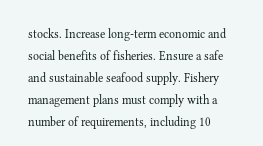stocks. Increase long-term economic and social benefits of fisheries. Ensure a safe and sustainable seafood supply. Fishery management plans must comply with a number of requirements, including 10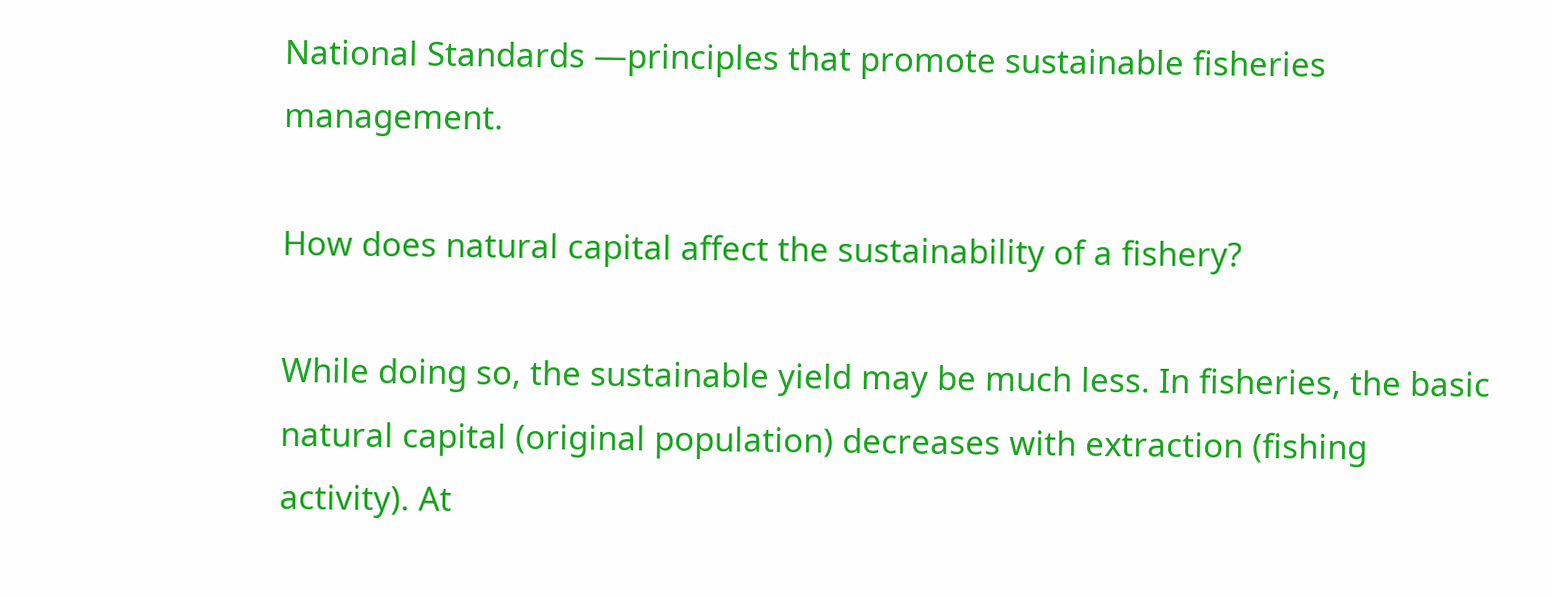National Standards —principles that promote sustainable fisheries management.

How does natural capital affect the sustainability of a fishery?

While doing so, the sustainable yield may be much less. In fisheries, the basic natural capital (original population) decreases with extraction (fishing activity). At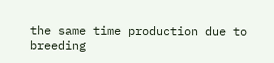the same time production due to breeding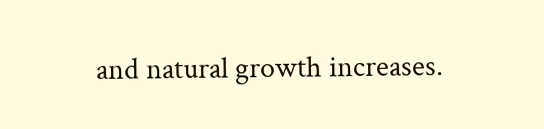and natural growth increases.